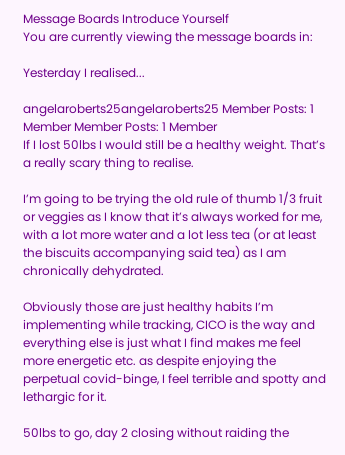Message Boards Introduce Yourself
You are currently viewing the message boards in:

Yesterday I realised...

angelaroberts25angelaroberts25 Member Posts: 1 Member Member Posts: 1 Member
If I lost 50lbs I would still be a healthy weight. That’s a really scary thing to realise.

I’m going to be trying the old rule of thumb 1/3 fruit or veggies as I know that it’s always worked for me, with a lot more water and a lot less tea (or at least the biscuits accompanying said tea) as I am chronically dehydrated.

Obviously those are just healthy habits I’m implementing while tracking, CICO is the way and everything else is just what I find makes me feel more energetic etc. as despite enjoying the perpetual covid-binge, I feel terrible and spotty and lethargic for it.

50lbs to go, day 2 closing without raiding the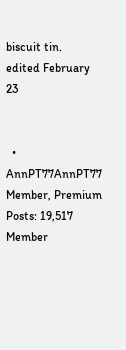biscuit tin.
edited February 23


  • AnnPT77AnnPT77 Member, Premium Posts: 19,517 Member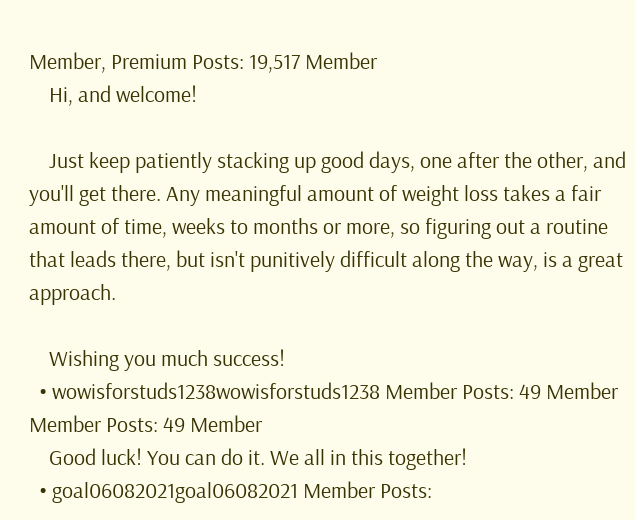Member, Premium Posts: 19,517 Member
    Hi, and welcome!

    Just keep patiently stacking up good days, one after the other, and you'll get there. Any meaningful amount of weight loss takes a fair amount of time, weeks to months or more, so figuring out a routine that leads there, but isn't punitively difficult along the way, is a great approach.

    Wishing you much success!
  • wowisforstuds1238wowisforstuds1238 Member Posts: 49 Member Member Posts: 49 Member
    Good luck! You can do it. We all in this together!
  • goal06082021goal06082021 Member Posts: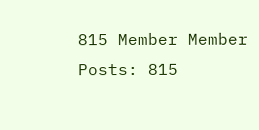815 Member Member Posts: 815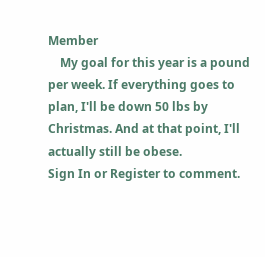Member
    My goal for this year is a pound per week. If everything goes to plan, I'll be down 50 lbs by Christmas. And at that point, I'll actually still be obese.
Sign In or Register to comment.